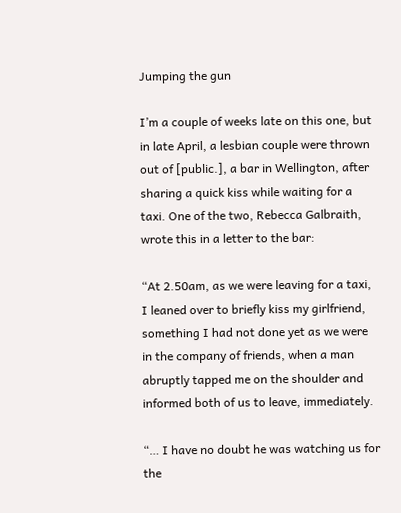Jumping the gun

I’m a couple of weeks late on this one, but in late April, a lesbian couple were thrown out of [public.], a bar in Wellington, after sharing a quick kiss while waiting for a taxi. One of the two, Rebecca Galbraith, wrote this in a letter to the bar:

“At 2.50am, as we were leaving for a taxi, I leaned over to briefly kiss my girlfriend, something I had not done yet as we were in the company of friends, when a man abruptly tapped me on the shoulder and informed both of us to leave, immediately.

“… I have no doubt he was watching us for the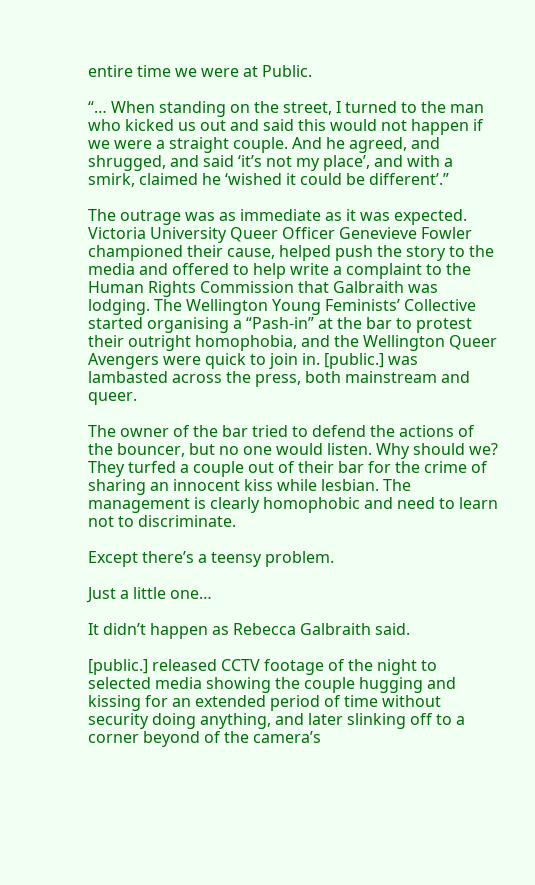entire time we were at Public.

“… When standing on the street, I turned to the man who kicked us out and said this would not happen if we were a straight couple. And he agreed, and shrugged, and said ‘it’s not my place’, and with a smirk, claimed he ‘wished it could be different’.”

The outrage was as immediate as it was expected. Victoria University Queer Officer Genevieve Fowler championed their cause, helped push the story to the media and offered to help write a complaint to the Human Rights Commission that Galbraith was lodging. The Wellington Young Feminists’ Collective started organising a “Pash-in” at the bar to protest their outright homophobia, and the Wellington Queer Avengers were quick to join in. [public.] was lambasted across the press, both mainstream and queer.

The owner of the bar tried to defend the actions of the bouncer, but no one would listen. Why should we? They turfed a couple out of their bar for the crime of sharing an innocent kiss while lesbian. The management is clearly homophobic and need to learn not to discriminate.

Except there’s a teensy problem.

Just a little one…

It didn’t happen as Rebecca Galbraith said.

[public.] released CCTV footage of the night to selected media showing the couple hugging and kissing for an extended period of time without security doing anything, and later slinking off to a corner beyond of the camera’s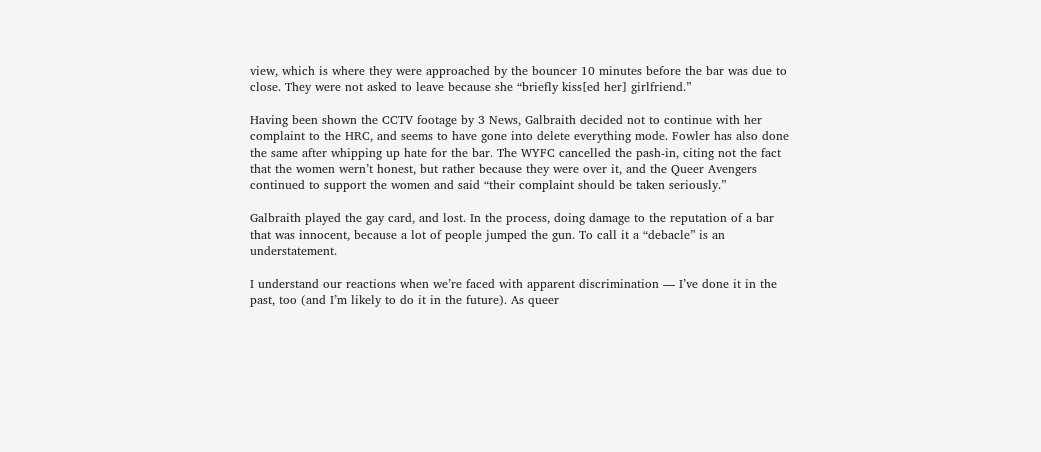view, which is where they were approached by the bouncer 10 minutes before the bar was due to close. They were not asked to leave because she “briefly kiss[ed her] girlfriend.”

Having been shown the CCTV footage by 3 News, Galbraith decided not to continue with her complaint to the HRC, and seems to have gone into delete everything mode. Fowler has also done the same after whipping up hate for the bar. The WYFC cancelled the pash-in, citing not the fact that the women wern’t honest, but rather because they were over it, and the Queer Avengers continued to support the women and said “their complaint should be taken seriously.”

Galbraith played the gay card, and lost. In the process, doing damage to the reputation of a bar that was innocent, because a lot of people jumped the gun. To call it a “debacle” is an understatement.

I understand our reactions when we’re faced with apparent discrimination — I’ve done it in the past, too (and I’m likely to do it in the future). As queer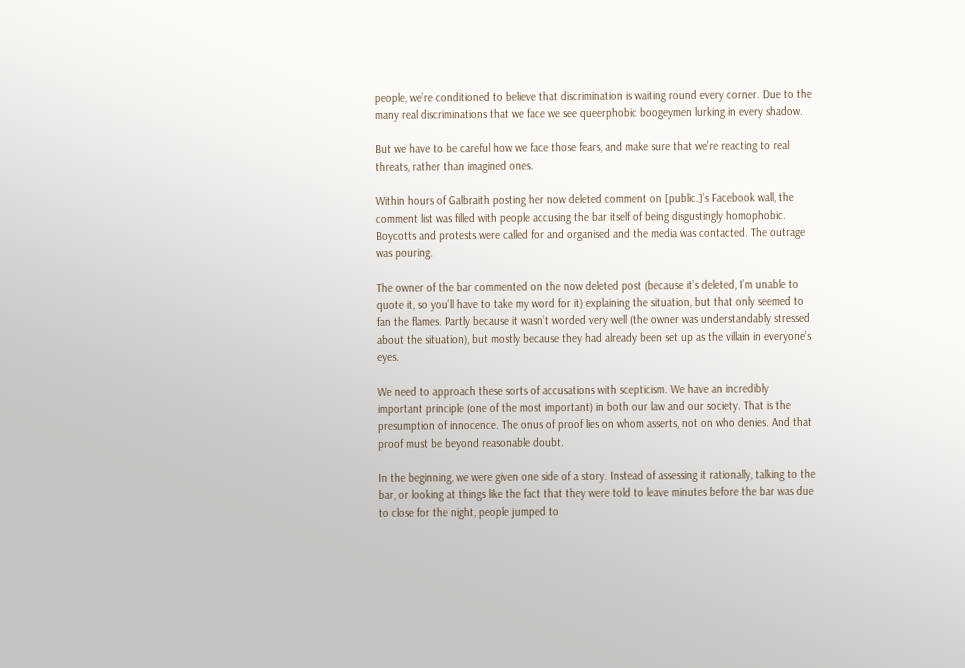people, we’re conditioned to believe that discrimination is waiting round every corner. Due to the many real discriminations that we face we see queerphobic boogeymen lurking in every shadow.

But we have to be careful how we face those fears, and make sure that we’re reacting to real threats, rather than imagined ones.

Within hours of Galbraith posting her now deleted comment on [public.]’s Facebook wall, the comment list was filled with people accusing the bar itself of being disgustingly homophobic. Boycotts and protests were called for and organised and the media was contacted. The outrage was pouring.

The owner of the bar commented on the now deleted post (because it’s deleted, I’m unable to quote it, so you’ll have to take my word for it) explaining the situation, but that only seemed to fan the flames. Partly because it wasn’t worded very well (the owner was understandably stressed about the situation), but mostly because they had already been set up as the villain in everyone’s eyes.

We need to approach these sorts of accusations with scepticism. We have an incredibly important principle (one of the most important) in both our law and our society. That is the presumption of innocence. The onus of proof lies on whom asserts, not on who denies. And that proof must be beyond reasonable doubt.

In the beginning, we were given one side of a story. Instead of assessing it rationally, talking to the bar, or looking at things like the fact that they were told to leave minutes before the bar was due to close for the night, people jumped to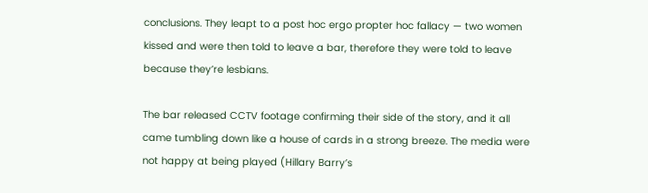conclusions. They leapt to a post hoc ergo propter hoc fallacy — two women kissed and were then told to leave a bar, therefore they were told to leave because they’re lesbians.

The bar released CCTV footage confirming their side of the story, and it all came tumbling down like a house of cards in a strong breeze. The media were not happy at being played (Hillary Barry’s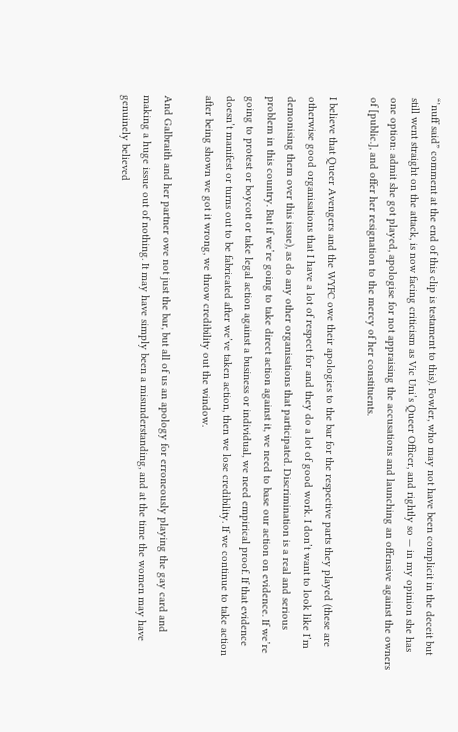“’nuff said” comment at the end of this clip is testament to this). Fowler, who may not have been complicit in the deceit but still went straight on the attack, is now facing criticism as Vic Uni’s Queer Officer, and rightly so — in my opinion she has one option: admit she got played, apologise for not appraising the accusations and launching an offensive against the owners of [public.], and offer her resignation to the mercy of her constituents.

I believe that Queer Avengers and the WYFC owe their apologies to the bar for the respective parts they played (these are otherwise good organisations that I have a lot of respect for and they do a lot of good work. I don’t want to look like I’m demonising them over this issue), as do any other organisations that participated. Discrimination is a real and serious problem in this country. But if we’re going to take direct action against it, we need to base our action on evidence. If we’re going to protest or boycott or take legal action against a business or individual, we need empirical proof. If that evidence doesn’t manifest or turns out to be fabricated after we’ve taken action, then we lose credibility. If we continue to take action after being shown we got it wrong, we throw credibility out the window.

And Galbraith and her partner owe not just the bar, but all of us an apology for erroneously playing the gay card and making a huge issue out of nothing. It may have simply been a misunderstanding, and at the time the women may have genuinely believed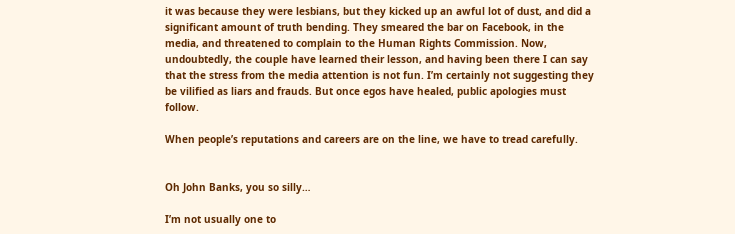it was because they were lesbians, but they kicked up an awful lot of dust, and did a significant amount of truth bending. They smeared the bar on Facebook, in the media, and threatened to complain to the Human Rights Commission. Now, undoubtedly, the couple have learned their lesson, and having been there I can say that the stress from the media attention is not fun. I’m certainly not suggesting they be vilified as liars and frauds. But once egos have healed, public apologies must follow.

When people’s reputations and careers are on the line, we have to tread carefully.


Oh John Banks, you so silly…

I’m not usually one to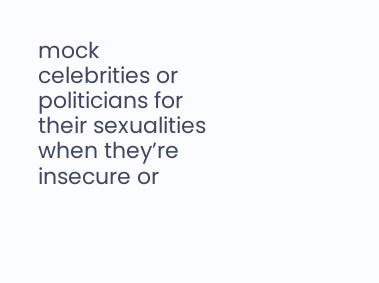mock celebrities or politicians for their sexualities when they’re insecure or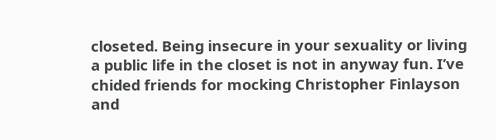closeted. Being insecure in your sexuality or living a public life in the closet is not in anyway fun. I’ve chided friends for mocking Christopher Finlayson and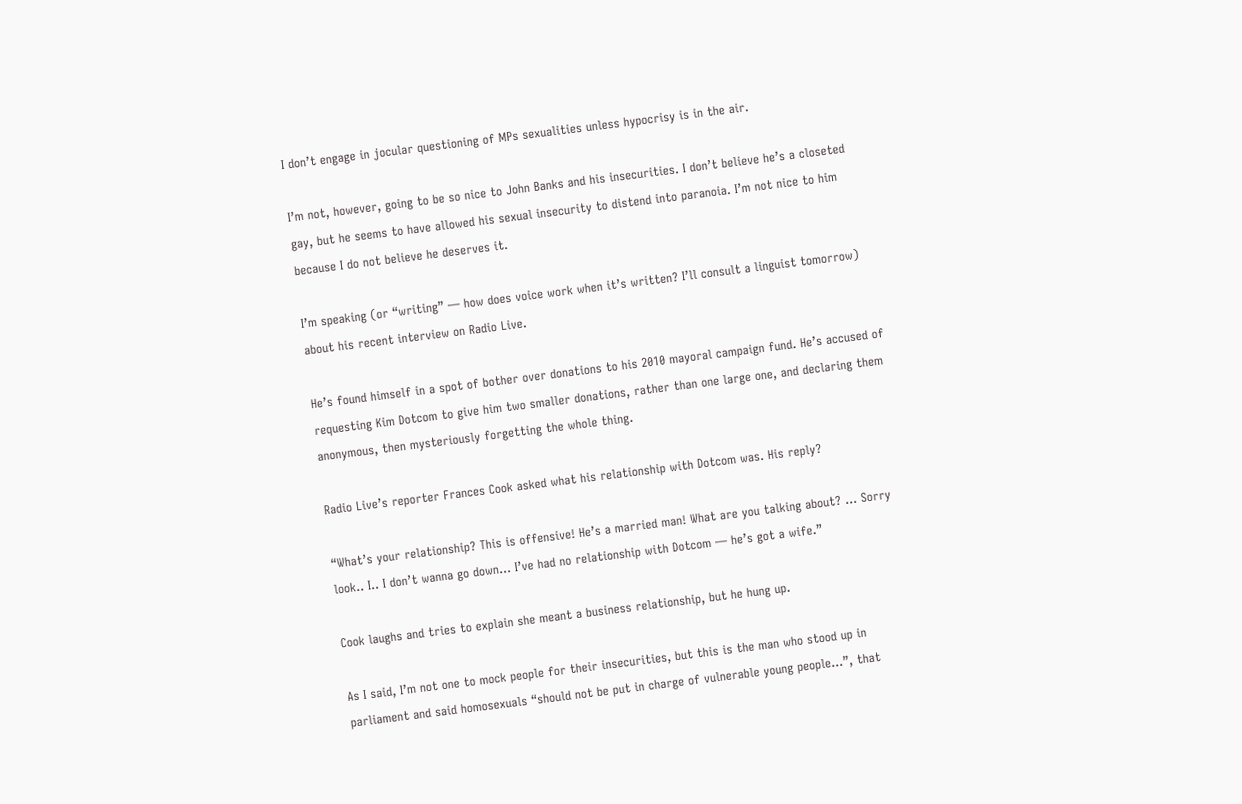I don’t engage in jocular questioning of MPs sexualities unless hypocrisy is in the air.

I’m not, however, going to be so nice to John Banks and his insecurities. I don’t believe he’s a closeted gay, but he seems to have allowed his sexual insecurity to distend into paranoia. I’m not nice to him because I do not believe he deserves it.

I’m speaking (or “writing” — how does voice work when it’s written? I’ll consult a linguist tomorrow) about his recent interview on Radio Live.

He’s found himself in a spot of bother over donations to his 2010 mayoral campaign fund. He’s accused of requesting Kim Dotcom to give him two smaller donations, rather than one large one, and declaring them anonymous, then mysteriously forgetting the whole thing.

Radio Live’s reporter Frances Cook asked what his relationship with Dotcom was. His reply?

“What’s your relationship? This is offensive! He’s a married man! What are you talking about? … Sorry look.. I.. I don’t wanna go down… I’ve had no relationship with Dotcom — he’s got a wife.”

Cook laughs and tries to explain she meant a business relationship, but he hung up.

As I said, I’m not one to mock people for their insecurities, but this is the man who stood up in parliament and said homosexuals “should not be put in charge of vulnerable young people…”, that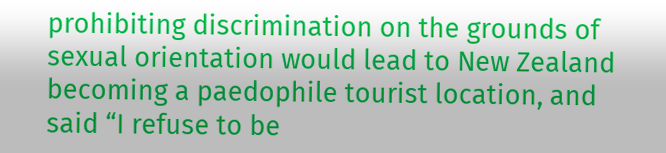prohibiting discrimination on the grounds of sexual orientation would lead to New Zealand becoming a paedophile tourist location, and said “I refuse to be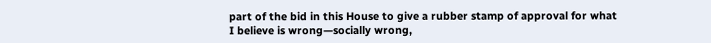part of the bid in this House to give a rubber stamp of approval for what I believe is wrong—socially wrong,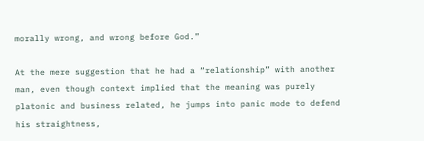morally wrong, and wrong before God.”

At the mere suggestion that he had a “relationship” with another man, even though context implied that the meaning was purely platonic and business related, he jumps into panic mode to defend his straightness,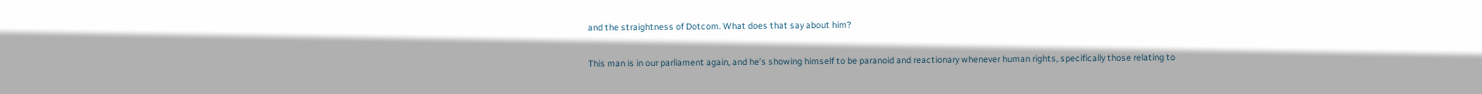and the straightness of Dotcom. What does that say about him?

This man is in our parliament again, and he’s showing himself to be paranoid and reactionary whenever human rights, specifically those relating to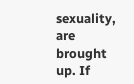sexuality, are brought up. If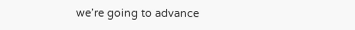we’re going to advance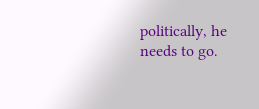politically, he needs to go.